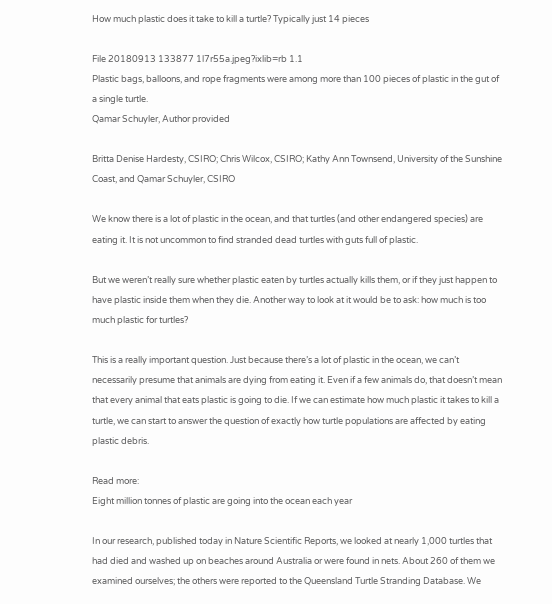How much plastic does it take to kill a turtle? Typically just 14 pieces

File 20180913 133877 1l7r55a.jpeg?ixlib=rb 1.1
Plastic bags, balloons, and rope fragments were among more than 100 pieces of plastic in the gut of a single turtle.
Qamar Schuyler, Author provided

Britta Denise Hardesty, CSIRO; Chris Wilcox, CSIRO; Kathy Ann Townsend, University of the Sunshine Coast, and Qamar Schuyler, CSIRO

We know there is a lot of plastic in the ocean, and that turtles (and other endangered species) are eating it. It is not uncommon to find stranded dead turtles with guts full of plastic.

But we weren’t really sure whether plastic eaten by turtles actually kills them, or if they just happen to have plastic inside them when they die. Another way to look at it would be to ask: how much is too much plastic for turtles?

This is a really important question. Just because there’s a lot of plastic in the ocean, we can’t necessarily presume that animals are dying from eating it. Even if a few animals do, that doesn’t mean that every animal that eats plastic is going to die. If we can estimate how much plastic it takes to kill a turtle, we can start to answer the question of exactly how turtle populations are affected by eating plastic debris.

Read more:
Eight million tonnes of plastic are going into the ocean each year

In our research, published today in Nature Scientific Reports, we looked at nearly 1,000 turtles that had died and washed up on beaches around Australia or were found in nets. About 260 of them we examined ourselves; the others were reported to the Queensland Turtle Stranding Database. We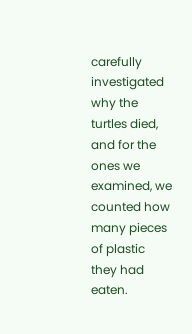carefully investigated why the turtles died, and for the ones we examined, we counted how many pieces of plastic they had eaten.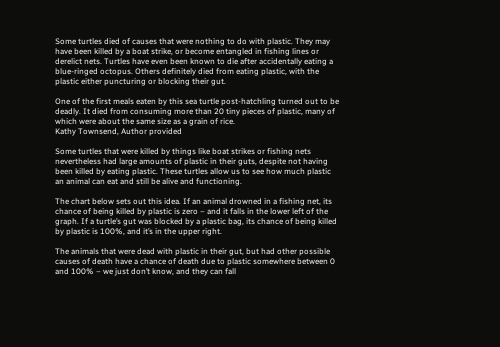Some turtles died of causes that were nothing to do with plastic. They may have been killed by a boat strike, or become entangled in fishing lines or derelict nets. Turtles have even been known to die after accidentally eating a blue-ringed octopus. Others definitely died from eating plastic, with the plastic either puncturing or blocking their gut.

One of the first meals eaten by this sea turtle post-hatchling turned out to be deadly. It died from consuming more than 20 tiny pieces of plastic, many of which were about the same size as a grain of rice.
Kathy Townsend, Author provided

Some turtles that were killed by things like boat strikes or fishing nets nevertheless had large amounts of plastic in their guts, despite not having been killed by eating plastic. These turtles allow us to see how much plastic an animal can eat and still be alive and functioning.

The chart below sets out this idea. If an animal drowned in a fishing net, its chance of being killed by plastic is zero – and it falls in the lower left of the graph. If a turtle’s gut was blocked by a plastic bag, its chance of being killed by plastic is 100%, and it’s in the upper right.

The animals that were dead with plastic in their gut, but had other possible causes of death have a chance of death due to plastic somewhere between 0 and 100% – we just don’t know, and they can fall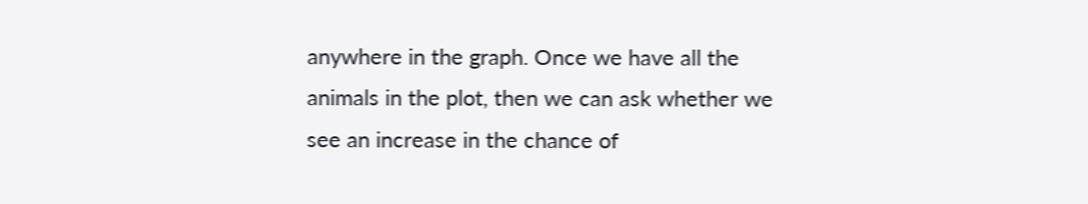anywhere in the graph. Once we have all the animals in the plot, then we can ask whether we see an increase in the chance of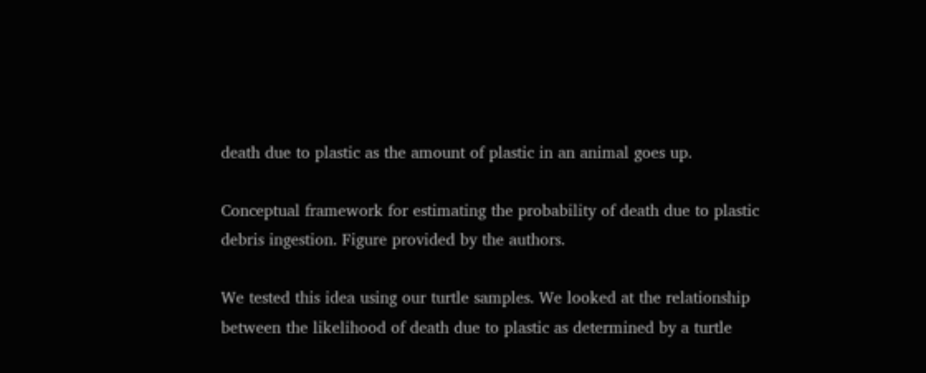death due to plastic as the amount of plastic in an animal goes up.

Conceptual framework for estimating the probability of death due to plastic debris ingestion. Figure provided by the authors.

We tested this idea using our turtle samples. We looked at the relationship between the likelihood of death due to plastic as determined by a turtle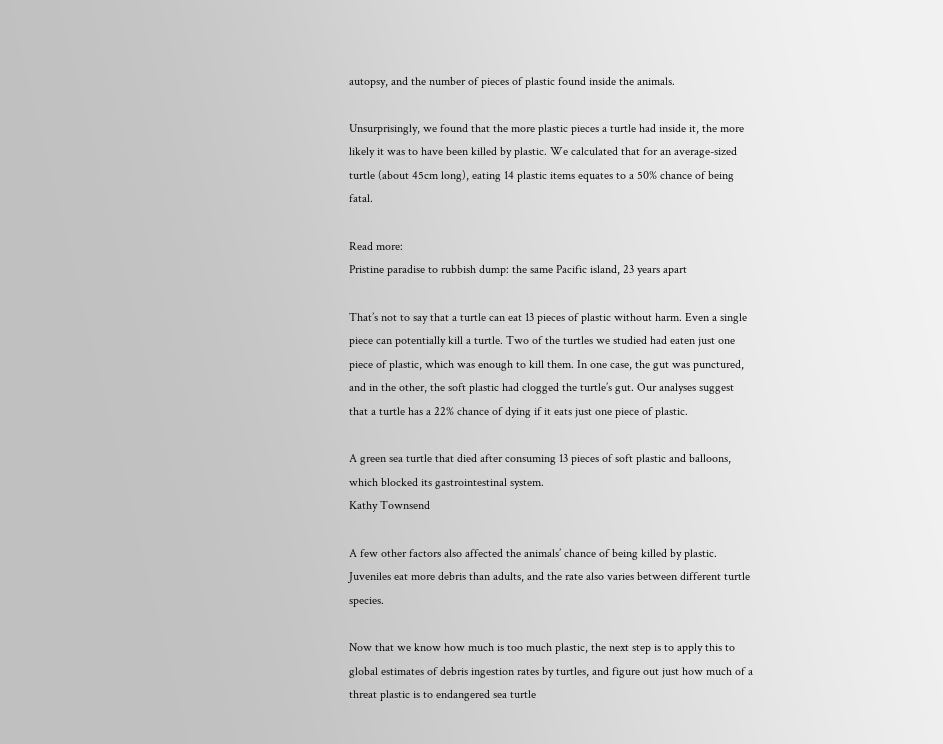autopsy, and the number of pieces of plastic found inside the animals.

Unsurprisingly, we found that the more plastic pieces a turtle had inside it, the more likely it was to have been killed by plastic. We calculated that for an average-sized turtle (about 45cm long), eating 14 plastic items equates to a 50% chance of being fatal.

Read more:
Pristine paradise to rubbish dump: the same Pacific island, 23 years apart

That’s not to say that a turtle can eat 13 pieces of plastic without harm. Even a single piece can potentially kill a turtle. Two of the turtles we studied had eaten just one piece of plastic, which was enough to kill them. In one case, the gut was punctured, and in the other, the soft plastic had clogged the turtle’s gut. Our analyses suggest that a turtle has a 22% chance of dying if it eats just one piece of plastic.

A green sea turtle that died after consuming 13 pieces of soft plastic and balloons, which blocked its gastrointestinal system.
Kathy Townsend

A few other factors also affected the animals’ chance of being killed by plastic. Juveniles eat more debris than adults, and the rate also varies between different turtle species.

Now that we know how much is too much plastic, the next step is to apply this to global estimates of debris ingestion rates by turtles, and figure out just how much of a threat plastic is to endangered sea turtle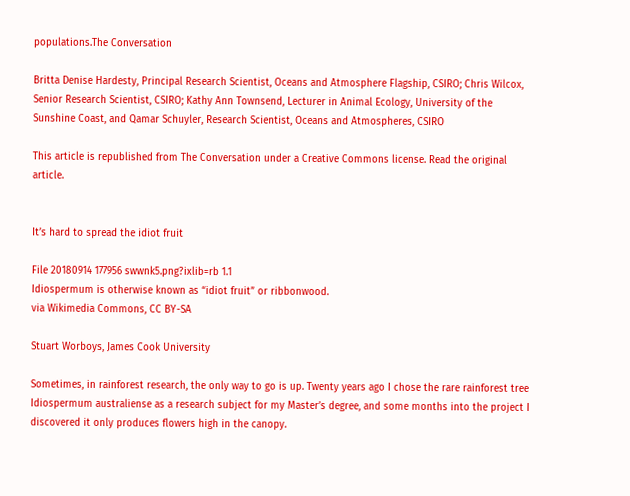populations.The Conversation

Britta Denise Hardesty, Principal Research Scientist, Oceans and Atmosphere Flagship, CSIRO; Chris Wilcox, Senior Research Scientist, CSIRO; Kathy Ann Townsend, Lecturer in Animal Ecology, University of the Sunshine Coast, and Qamar Schuyler, Research Scientist, Oceans and Atmospheres, CSIRO

This article is republished from The Conversation under a Creative Commons license. Read the original article.


It’s hard to spread the idiot fruit

File 20180914 177956 swwnk5.png?ixlib=rb 1.1
Idiospermum is otherwise known as “idiot fruit” or ribbonwood.
via Wikimedia Commons, CC BY-SA

Stuart Worboys, James Cook University

Sometimes, in rainforest research, the only way to go is up. Twenty years ago I chose the rare rainforest tree Idiospermum australiense as a research subject for my Master’s degree, and some months into the project I discovered it only produces flowers high in the canopy.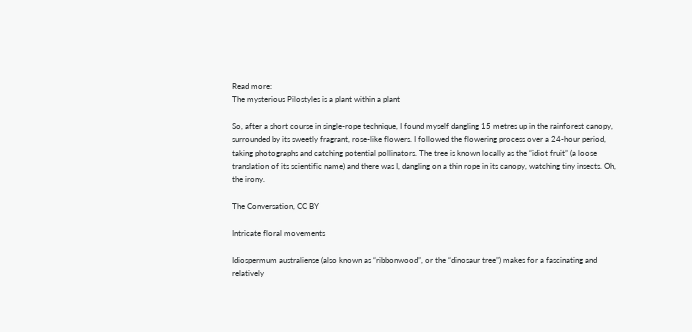Read more:
The mysterious Pilostyles is a plant within a plant

So, after a short course in single-rope technique, I found myself dangling 15 metres up in the rainforest canopy, surrounded by its sweetly fragrant, rose-like flowers. I followed the flowering process over a 24-hour period, taking photographs and catching potential pollinators. The tree is known locally as the “idiot fruit” (a loose translation of its scientific name) and there was I, dangling on a thin rope in its canopy, watching tiny insects. Oh, the irony.

The Conversation, CC BY

Intricate floral movements

Idiospermum australiense (also known as “ribbonwood”, or the “dinosaur tree”) makes for a fascinating and relatively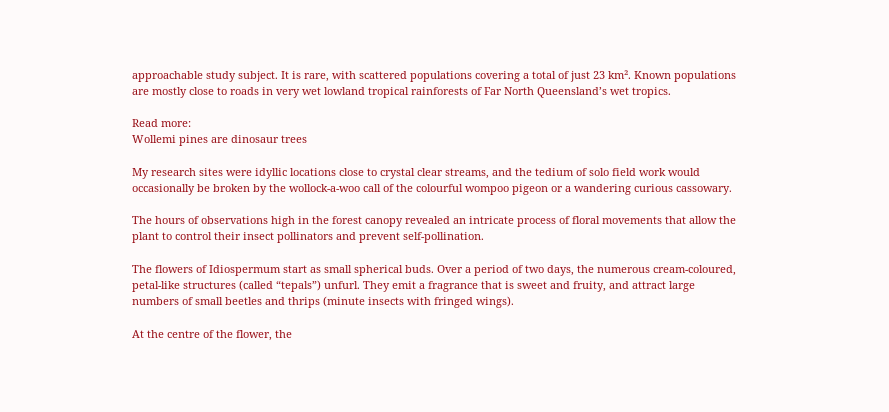approachable study subject. It is rare, with scattered populations covering a total of just 23 km². Known populations are mostly close to roads in very wet lowland tropical rainforests of Far North Queensland’s wet tropics.

Read more:
Wollemi pines are dinosaur trees

My research sites were idyllic locations close to crystal clear streams, and the tedium of solo field work would occasionally be broken by the wollock-a-woo call of the colourful wompoo pigeon or a wandering curious cassowary.

The hours of observations high in the forest canopy revealed an intricate process of floral movements that allow the plant to control their insect pollinators and prevent self-pollination.

The flowers of Idiospermum start as small spherical buds. Over a period of two days, the numerous cream-coloured, petal-like structures (called “tepals”) unfurl. They emit a fragrance that is sweet and fruity, and attract large numbers of small beetles and thrips (minute insects with fringed wings).

At the centre of the flower, the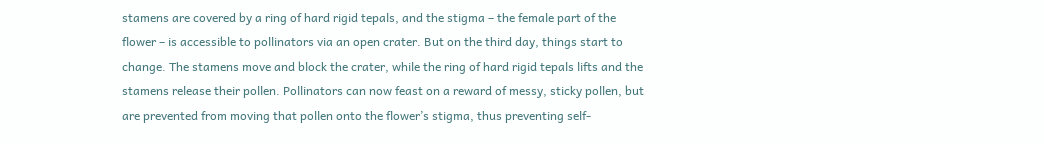stamens are covered by a ring of hard rigid tepals, and the stigma – the female part of the flower – is accessible to pollinators via an open crater. But on the third day, things start to change. The stamens move and block the crater, while the ring of hard rigid tepals lifts and the stamens release their pollen. Pollinators can now feast on a reward of messy, sticky pollen, but are prevented from moving that pollen onto the flower’s stigma, thus preventing self-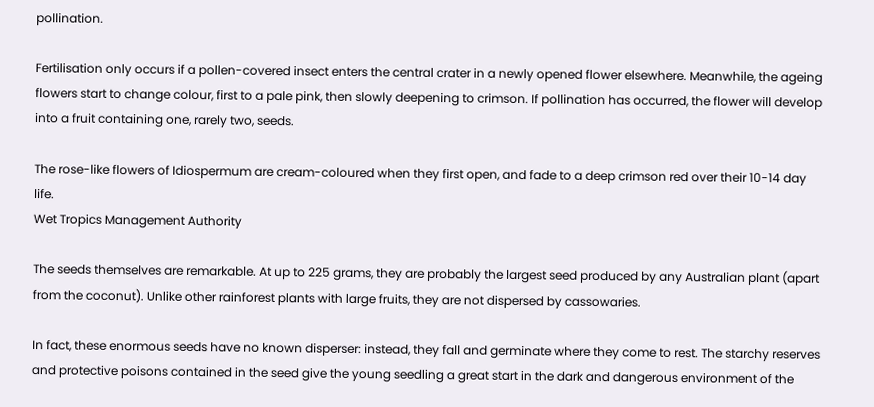pollination.

Fertilisation only occurs if a pollen-covered insect enters the central crater in a newly opened flower elsewhere. Meanwhile, the ageing flowers start to change colour, first to a pale pink, then slowly deepening to crimson. If pollination has occurred, the flower will develop into a fruit containing one, rarely two, seeds.

The rose-like flowers of Idiospermum are cream-coloured when they first open, and fade to a deep crimson red over their 10-14 day life.
Wet Tropics Management Authority

The seeds themselves are remarkable. At up to 225 grams, they are probably the largest seed produced by any Australian plant (apart from the coconut). Unlike other rainforest plants with large fruits, they are not dispersed by cassowaries.

In fact, these enormous seeds have no known disperser: instead, they fall and germinate where they come to rest. The starchy reserves and protective poisons contained in the seed give the young seedling a great start in the dark and dangerous environment of the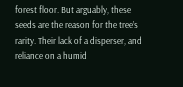forest floor. But arguably, these seeds are the reason for the tree’s rarity. Their lack of a disperser, and reliance on a humid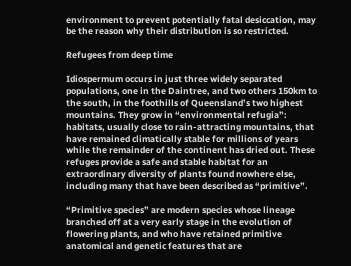environment to prevent potentially fatal desiccation, may be the reason why their distribution is so restricted.

Refugees from deep time

Idiospermum occurs in just three widely separated populations, one in the Daintree, and two others 150km to the south, in the foothills of Queensland’s two highest mountains. They grow in “environmental refugia”: habitats, usually close to rain-attracting mountains, that have remained climatically stable for millions of years while the remainder of the continent has dried out. These refuges provide a safe and stable habitat for an extraordinary diversity of plants found nowhere else, including many that have been described as “primitive”.

“Primitive species” are modern species whose lineage branched off at a very early stage in the evolution of flowering plants, and who have retained primitive anatomical and genetic features that are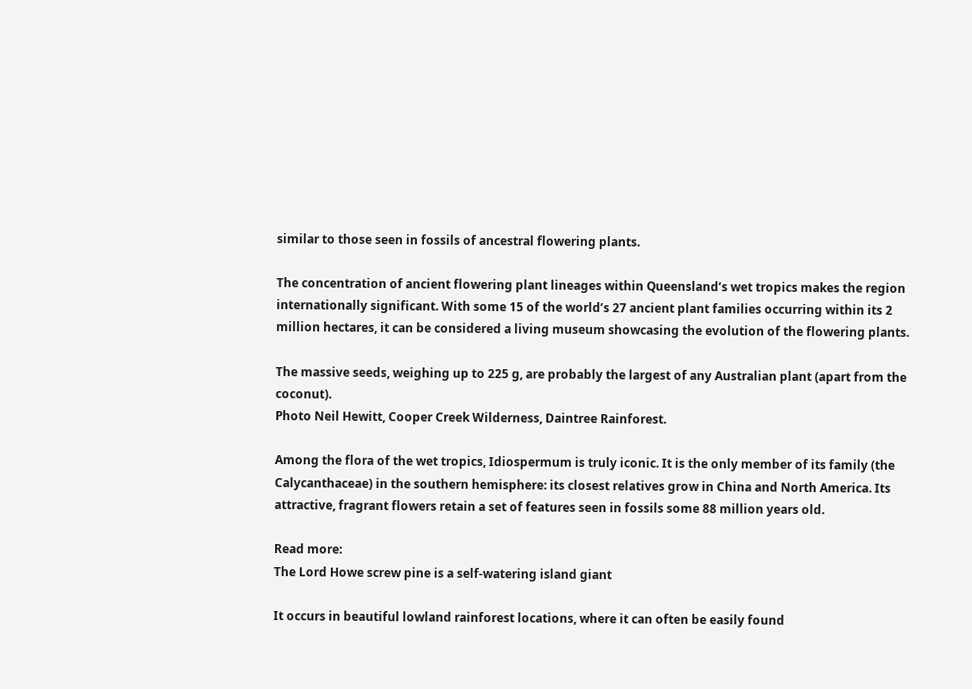similar to those seen in fossils of ancestral flowering plants.

The concentration of ancient flowering plant lineages within Queensland’s wet tropics makes the region internationally significant. With some 15 of the world’s 27 ancient plant families occurring within its 2 million hectares, it can be considered a living museum showcasing the evolution of the flowering plants.

The massive seeds, weighing up to 225 g, are probably the largest of any Australian plant (apart from the coconut).
Photo Neil Hewitt, Cooper Creek Wilderness, Daintree Rainforest.

Among the flora of the wet tropics, Idiospermum is truly iconic. It is the only member of its family (the Calycanthaceae) in the southern hemisphere: its closest relatives grow in China and North America. Its attractive, fragrant flowers retain a set of features seen in fossils some 88 million years old.

Read more:
The Lord Howe screw pine is a self-watering island giant

It occurs in beautiful lowland rainforest locations, where it can often be easily found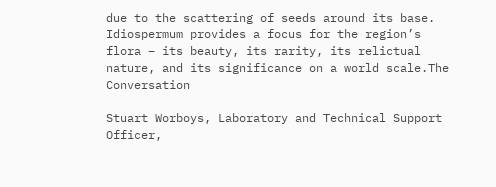due to the scattering of seeds around its base. Idiospermum provides a focus for the region’s flora – its beauty, its rarity, its relictual nature, and its significance on a world scale.The Conversation

Stuart Worboys, Laboratory and Technical Support Officer,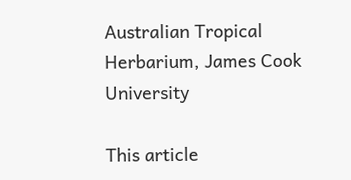Australian Tropical Herbarium, James Cook University

This article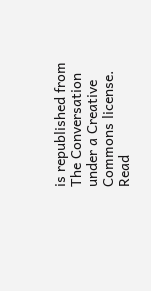is republished from The Conversation under a Creative Commons license. Read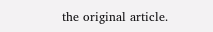the original article.